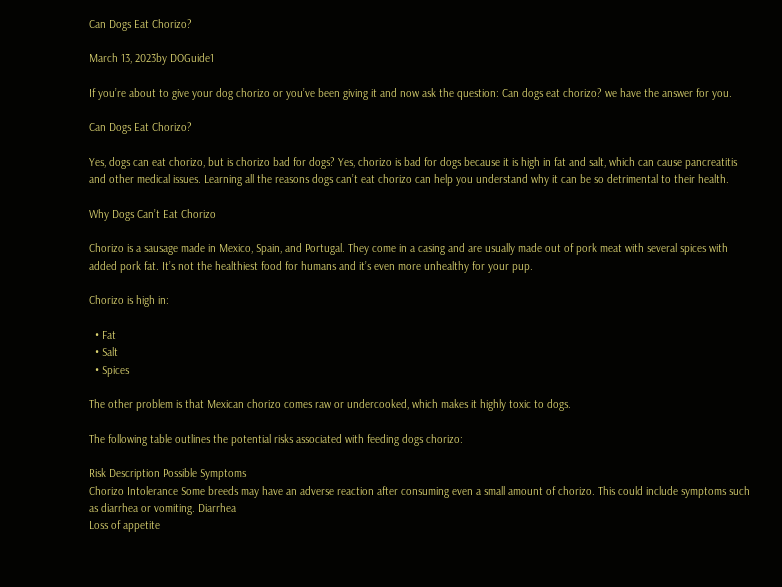Can Dogs Eat Chorizo?

March 13, 2023by DOGuide1

If you’re about to give your dog chorizo or you’ve been giving it and now ask the question: Can dogs eat chorizo? we have the answer for you.

Can Dogs Eat Chorizo?

Yes, dogs can eat chorizo, but is chorizo bad for dogs? Yes, chorizo is bad for dogs because it is high in fat and salt, which can cause pancreatitis and other medical issues. Learning all the reasons dogs can’t eat chorizo can help you understand why it can be so detrimental to their health.

Why Dogs Can’t Eat Chorizo

Chorizo is a sausage made in Mexico, Spain, and Portugal. They come in a casing and are usually made out of pork meat with several spices with added pork fat. It’s not the healthiest food for humans and it’s even more unhealthy for your pup.

Chorizo is high in:

  • Fat
  • Salt
  • Spices

The other problem is that Mexican chorizo comes raw or undercooked, which makes it highly toxic to dogs.

The following table outlines the potential risks associated with feeding dogs chorizo:

Risk Description Possible Symptoms
Chorizo Intolerance Some breeds may have an adverse reaction after consuming even a small amount of chorizo. This could include symptoms such as diarrhea or vomiting. Diarrhea
Loss of appetite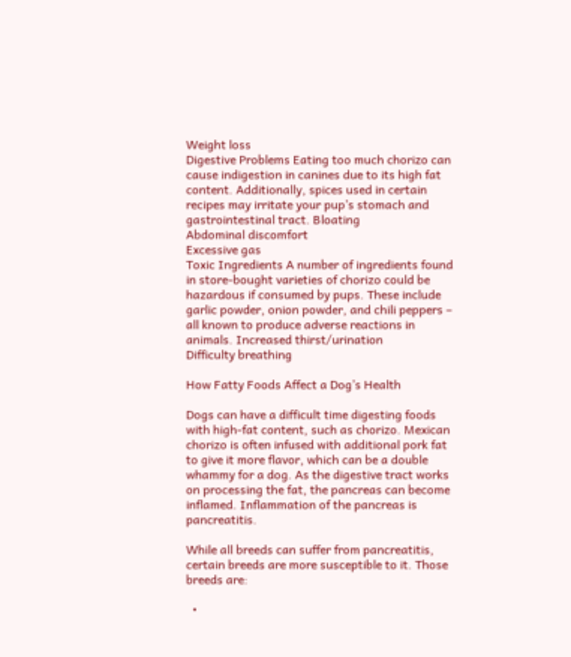Weight loss
Digestive Problems Eating too much chorizo can cause indigestion in canines due to its high fat content. Additionally, spices used in certain recipes may irritate your pup’s stomach and gastrointestinal tract. Bloating
Abdominal discomfort
Excessive gas
Toxic Ingredients A number of ingredients found in store-bought varieties of chorizo could be hazardous if consumed by pups. These include garlic powder, onion powder, and chili peppers – all known to produce adverse reactions in animals. Increased thirst/urination
Difficulty breathing

How Fatty Foods Affect a Dog’s Health

Dogs can have a difficult time digesting foods with high-fat content, such as chorizo. Mexican chorizo is often infused with additional pork fat to give it more flavor, which can be a double whammy for a dog. As the digestive tract works on processing the fat, the pancreas can become inflamed. Inflammation of the pancreas is pancreatitis.

While all breeds can suffer from pancreatitis, certain breeds are more susceptible to it. Those breeds are:

  •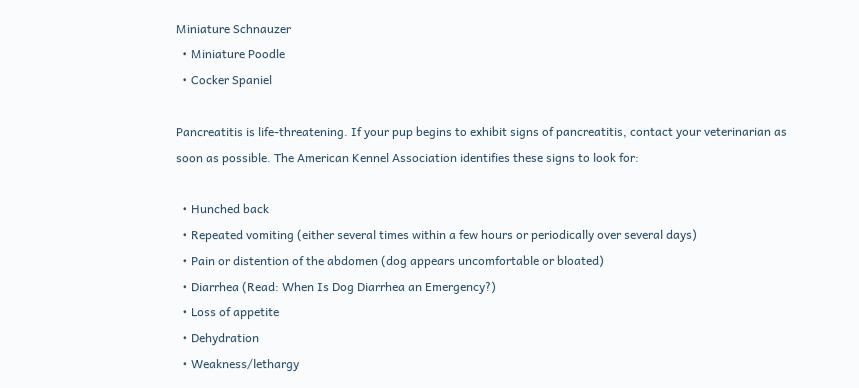Miniature Schnauzer
  • Miniature Poodle
  • Cocker Spaniel

Pancreatitis is life-threatening. If your pup begins to exhibit signs of pancreatitis, contact your veterinarian as soon as possible. The American Kennel Association identifies these signs to look for:

  • Hunched back
  • Repeated vomiting (either several times within a few hours or periodically over several days)
  • Pain or distention of the abdomen (dog appears uncomfortable or bloated)
  • Diarrhea (Read: When Is Dog Diarrhea an Emergency?)
  • Loss of appetite
  • Dehydration
  • Weakness/lethargy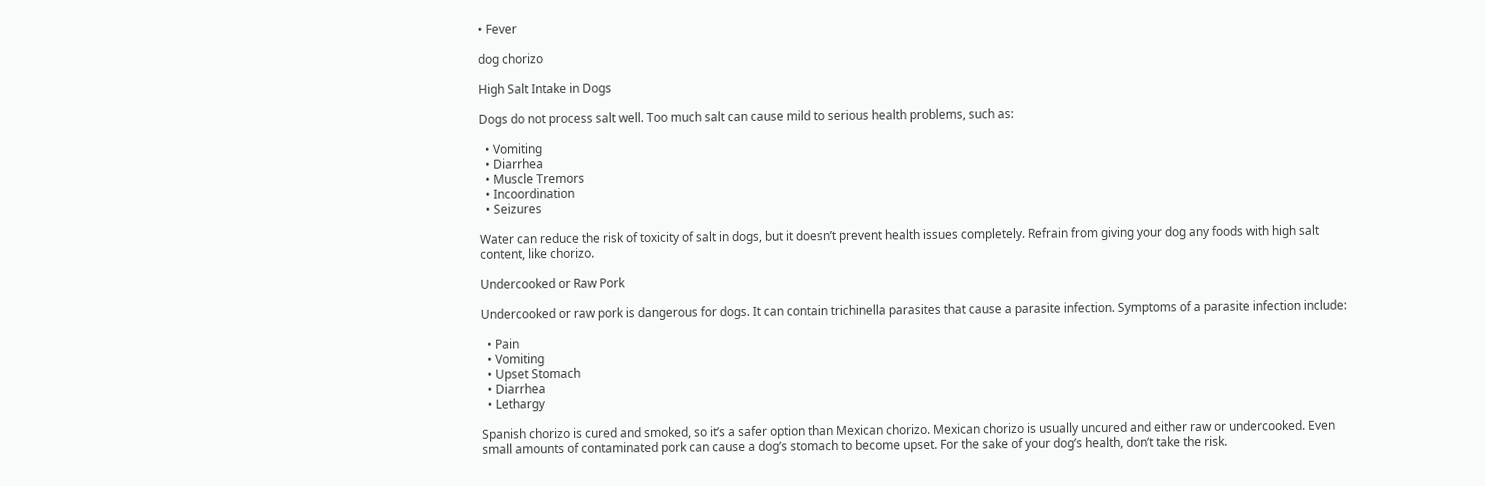• Fever

dog chorizo

High Salt Intake in Dogs

Dogs do not process salt well. Too much salt can cause mild to serious health problems, such as:

  • Vomiting
  • Diarrhea
  • Muscle Tremors
  • Incoordination
  • Seizures

Water can reduce the risk of toxicity of salt in dogs, but it doesn’t prevent health issues completely. Refrain from giving your dog any foods with high salt content, like chorizo.

Undercooked or Raw Pork

Undercooked or raw pork is dangerous for dogs. It can contain trichinella parasites that cause a parasite infection. Symptoms of a parasite infection include:

  • Pain
  • Vomiting
  • Upset Stomach
  • Diarrhea
  • Lethargy

Spanish chorizo is cured and smoked, so it’s a safer option than Mexican chorizo. Mexican chorizo is usually uncured and either raw or undercooked. Even small amounts of contaminated pork can cause a dog’s stomach to become upset. For the sake of your dog’s health, don’t take the risk.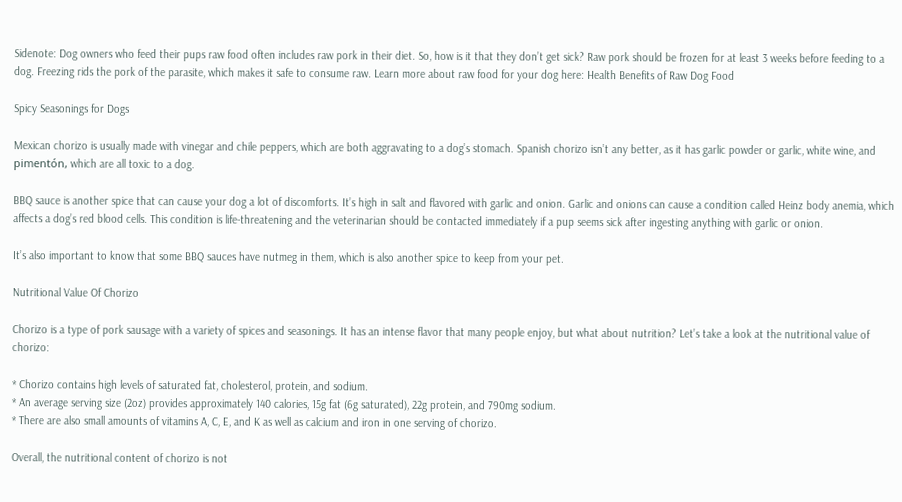Sidenote: Dog owners who feed their pups raw food often includes raw pork in their diet. So, how is it that they don’t get sick? Raw pork should be frozen for at least 3 weeks before feeding to a dog. Freezing rids the pork of the parasite, which makes it safe to consume raw. Learn more about raw food for your dog here: Health Benefits of Raw Dog Food

Spicy Seasonings for Dogs

Mexican chorizo is usually made with vinegar and chile peppers, which are both aggravating to a dog’s stomach. Spanish chorizo isn’t any better, as it has garlic powder or garlic, white wine, and pimentón, which are all toxic to a dog.

BBQ sauce is another spice that can cause your dog a lot of discomforts. It’s high in salt and flavored with garlic and onion. Garlic and onions can cause a condition called Heinz body anemia, which affects a dog’s red blood cells. This condition is life-threatening and the veterinarian should be contacted immediately if a pup seems sick after ingesting anything with garlic or onion.

It’s also important to know that some BBQ sauces have nutmeg in them, which is also another spice to keep from your pet.

Nutritional Value Of Chorizo

Chorizo is a type of pork sausage with a variety of spices and seasonings. It has an intense flavor that many people enjoy, but what about nutrition? Let’s take a look at the nutritional value of chorizo:

* Chorizo contains high levels of saturated fat, cholesterol, protein, and sodium.
* An average serving size (2oz) provides approximately 140 calories, 15g fat (6g saturated), 22g protein, and 790mg sodium.
* There are also small amounts of vitamins A, C, E, and K as well as calcium and iron in one serving of chorizo.

Overall, the nutritional content of chorizo is not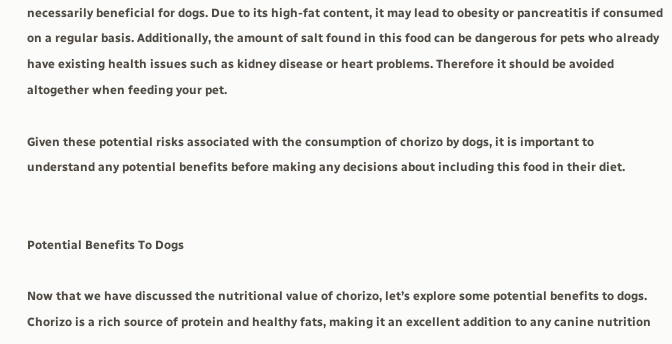necessarily beneficial for dogs. Due to its high-fat content, it may lead to obesity or pancreatitis if consumed on a regular basis. Additionally, the amount of salt found in this food can be dangerous for pets who already have existing health issues such as kidney disease or heart problems. Therefore it should be avoided altogether when feeding your pet.

Given these potential risks associated with the consumption of chorizo by dogs, it is important to understand any potential benefits before making any decisions about including this food in their diet.


Potential Benefits To Dogs

Now that we have discussed the nutritional value of chorizo, let’s explore some potential benefits to dogs. Chorizo is a rich source of protein and healthy fats, making it an excellent addition to any canine nutrition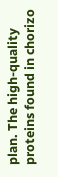plan. The high-quality proteins found in chorizo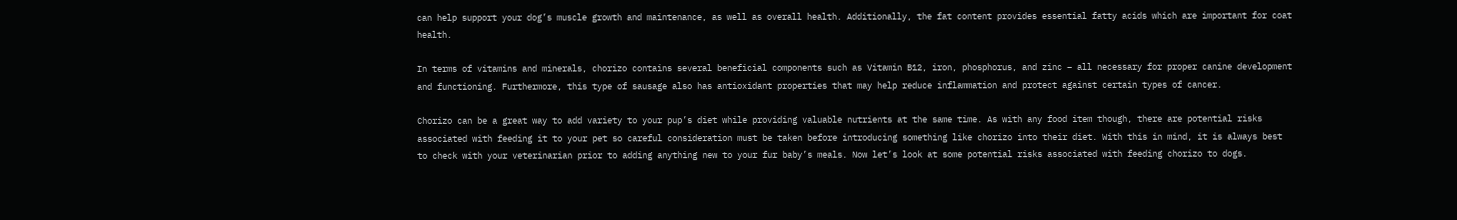can help support your dog’s muscle growth and maintenance, as well as overall health. Additionally, the fat content provides essential fatty acids which are important for coat health.

In terms of vitamins and minerals, chorizo contains several beneficial components such as Vitamin B12, iron, phosphorus, and zinc – all necessary for proper canine development and functioning. Furthermore, this type of sausage also has antioxidant properties that may help reduce inflammation and protect against certain types of cancer.

Chorizo can be a great way to add variety to your pup’s diet while providing valuable nutrients at the same time. As with any food item though, there are potential risks associated with feeding it to your pet so careful consideration must be taken before introducing something like chorizo into their diet. With this in mind, it is always best to check with your veterinarian prior to adding anything new to your fur baby’s meals. Now let’s look at some potential risks associated with feeding chorizo to dogs.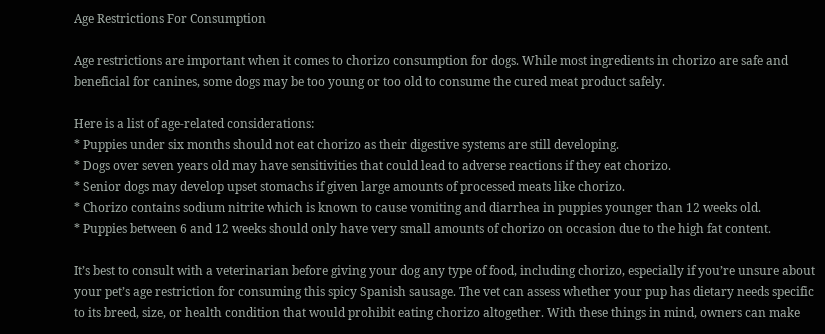Age Restrictions For Consumption

Age restrictions are important when it comes to chorizo consumption for dogs. While most ingredients in chorizo are safe and beneficial for canines, some dogs may be too young or too old to consume the cured meat product safely.

Here is a list of age-related considerations:
* Puppies under six months should not eat chorizo as their digestive systems are still developing.
* Dogs over seven years old may have sensitivities that could lead to adverse reactions if they eat chorizo.
* Senior dogs may develop upset stomachs if given large amounts of processed meats like chorizo.
* Chorizo contains sodium nitrite which is known to cause vomiting and diarrhea in puppies younger than 12 weeks old.
* Puppies between 6 and 12 weeks should only have very small amounts of chorizo on occasion due to the high fat content.

It’s best to consult with a veterinarian before giving your dog any type of food, including chorizo, especially if you’re unsure about your pet’s age restriction for consuming this spicy Spanish sausage. The vet can assess whether your pup has dietary needs specific to its breed, size, or health condition that would prohibit eating chorizo altogether. With these things in mind, owners can make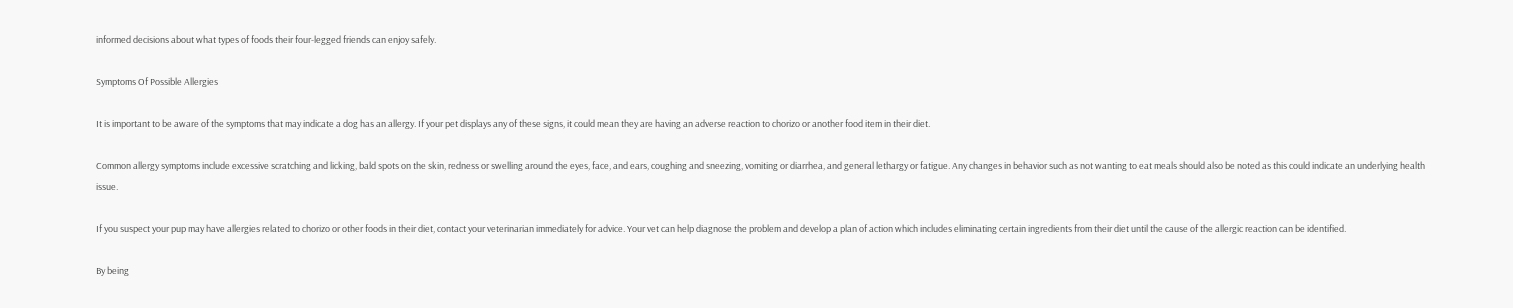informed decisions about what types of foods their four-legged friends can enjoy safely.

Symptoms Of Possible Allergies

It is important to be aware of the symptoms that may indicate a dog has an allergy. If your pet displays any of these signs, it could mean they are having an adverse reaction to chorizo or another food item in their diet.

Common allergy symptoms include excessive scratching and licking, bald spots on the skin, redness or swelling around the eyes, face, and ears, coughing and sneezing, vomiting or diarrhea, and general lethargy or fatigue. Any changes in behavior such as not wanting to eat meals should also be noted as this could indicate an underlying health issue.

If you suspect your pup may have allergies related to chorizo or other foods in their diet, contact your veterinarian immediately for advice. Your vet can help diagnose the problem and develop a plan of action which includes eliminating certain ingredients from their diet until the cause of the allergic reaction can be identified.

By being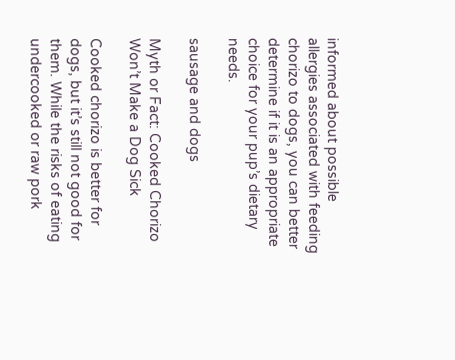informed about possible allergies associated with feeding chorizo to dogs, you can better determine if it is an appropriate choice for your pup’s dietary needs.

sausage and dogs

Myth or Fact: Cooked Chorizo Won’t Make a Dog Sick

Cooked chorizo is better for dogs, but it’s still not good for them. While the risks of eating undercooked or raw pork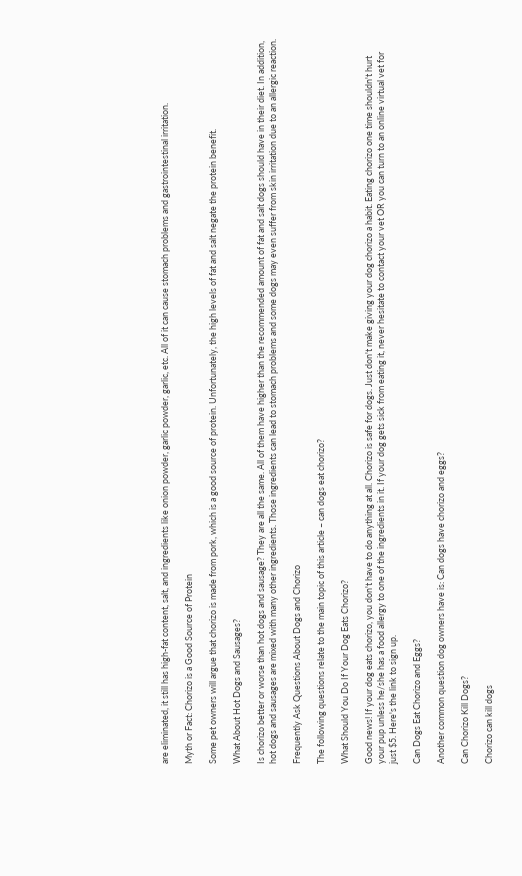are eliminated, it still has high-fat content, salt, and ingredients like onion powder, garlic powder, garlic, etc. All of it can cause stomach problems and gastrointestinal irritation.

Myth or Fact: Chorizo is a Good Source of Protein

Some pet owners will argue that chorizo is made from pork, which is a good source of protein. Unfortunately, the high levels of fat and salt negate the protein benefit.

What About Hot Dogs and Sausages?

Is chorizo better or worse than hot dogs and sausage? They are all the same. All of them have higher than the recommended amount of fat and salt dogs should have in their diet. In addition, hot dogs and sausages are mixed with many other ingredients. Those ingredients can lead to stomach problems and some dogs may even suffer from skin irritation due to an allergic reaction.

Frequently Ask Questions About Dogs and Chorizo

The following questions relate to the main topic of this article – can dogs eat chorizo?

What Should You Do If Your Dog Eats Chorizo?

Good news! If your dog eats chorizo, you don't have to do anything at all. Chorizo is safe for dogs. Just don't make giving your dog chorizo a habit. Eating chorizo one time shouldn't hurt your pup unless he/she has a food allergy to one of the ingredients in it. If your dog gets sick from eating it, never hesitate to contact your vet OR you can turn to an online virtual vet for just $5. Here's the link to sign up.

Can Dogs Eat Chorizo and Eggs?

Another common question dog owners have is: Can dogs have chorizo and eggs?

Can Chorizo Kill Dogs?

Chorizo can kill dogs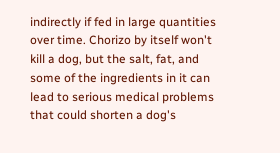indirectly if fed in large quantities over time. Chorizo by itself won't kill a dog, but the salt, fat, and some of the ingredients in it can lead to serious medical problems that could shorten a dog's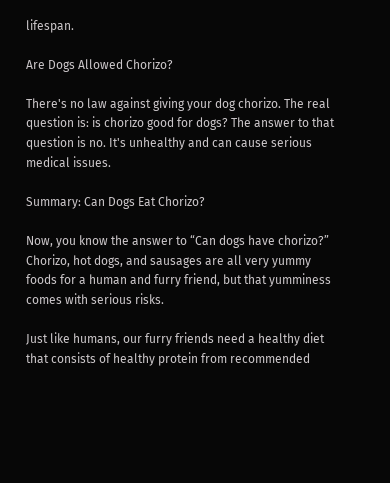lifespan.

Are Dogs Allowed Chorizo?

There's no law against giving your dog chorizo. The real question is: is chorizo good for dogs? The answer to that question is no. It's unhealthy and can cause serious medical issues.

Summary: Can Dogs Eat Chorizo?

Now, you know the answer to “Can dogs have chorizo?” Chorizo, hot dogs, and sausages are all very yummy foods for a human and furry friend, but that yumminess comes with serious risks.

Just like humans, our furry friends need a healthy diet that consists of healthy protein from recommended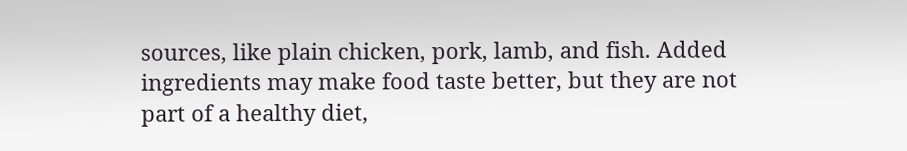sources, like plain chicken, pork, lamb, and fish. Added ingredients may make food taste better, but they are not part of a healthy diet,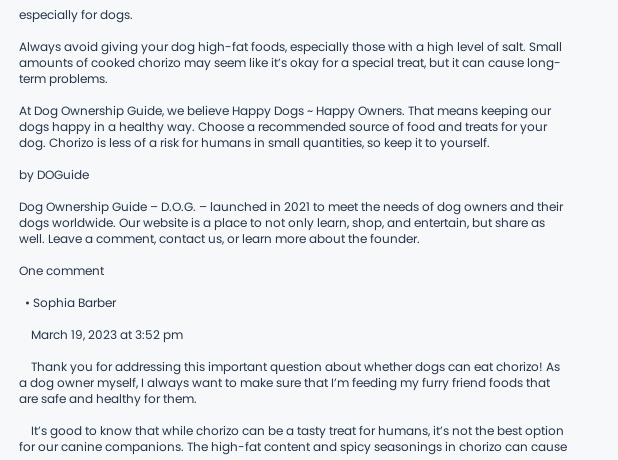especially for dogs.

Always avoid giving your dog high-fat foods, especially those with a high level of salt. Small amounts of cooked chorizo may seem like it’s okay for a special treat, but it can cause long-term problems.

At Dog Ownership Guide, we believe Happy Dogs ~ Happy Owners. That means keeping our dogs happy in a healthy way. Choose a recommended source of food and treats for your dog. Chorizo is less of a risk for humans in small quantities, so keep it to yourself.

by DOGuide

Dog Ownership Guide – D.O.G. – launched in 2021 to meet the needs of dog owners and their dogs worldwide. Our website is a place to not only learn, shop, and entertain, but share as well. Leave a comment, contact us, or learn more about the founder.

One comment

  • Sophia Barber

    March 19, 2023 at 3:52 pm

    Thank you for addressing this important question about whether dogs can eat chorizo! As a dog owner myself, I always want to make sure that I’m feeding my furry friend foods that are safe and healthy for them.

    It’s good to know that while chorizo can be a tasty treat for humans, it’s not the best option for our canine companions. The high-fat content and spicy seasonings in chorizo can cause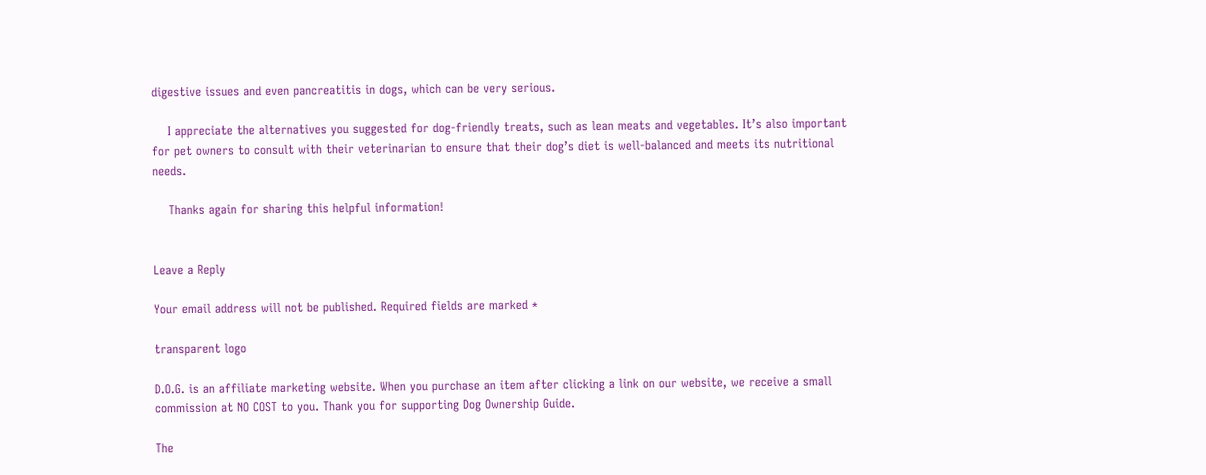digestive issues and even pancreatitis in dogs, which can be very serious.

    I appreciate the alternatives you suggested for dog-friendly treats, such as lean meats and vegetables. It’s also important for pet owners to consult with their veterinarian to ensure that their dog’s diet is well-balanced and meets its nutritional needs.

    Thanks again for sharing this helpful information!


Leave a Reply

Your email address will not be published. Required fields are marked *

transparent logo

D.O.G. is an affiliate marketing website. When you purchase an item after clicking a link on our website, we receive a small commission at NO COST to you. Thank you for supporting Dog Ownership Guide.

The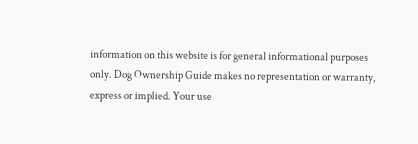information on this website is for general informational purposes only. Dog Ownership Guide makes no representation or warranty, express or implied. Your use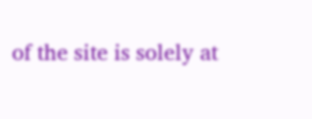of the site is solely at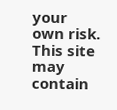your own risk. This site may contain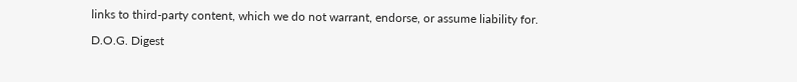links to third-party content, which we do not warrant, endorse, or assume liability for.

D.O.G. Digest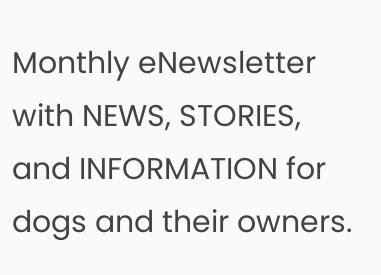Monthly eNewsletter with NEWS, STORIES, and INFORMATION for dogs and their owners.